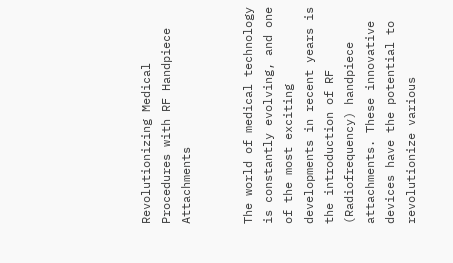Revolutionizing Medical Procedures with RF Handpiece Attachments


The world of medical technology is constantly evolving, and one of the most exciting developments in recent years is the introduction of RF (Radiofrequency) handpiece attachments. These innovative devices have the potential to revolutionize various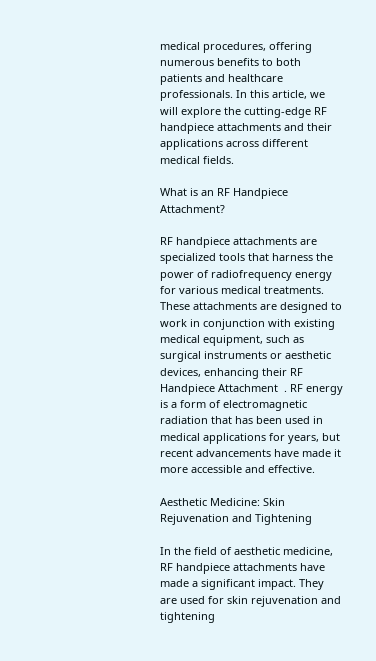medical procedures, offering numerous benefits to both patients and healthcare professionals. In this article, we will explore the cutting-edge RF handpiece attachments and their applications across different medical fields.

What is an RF Handpiece Attachment?

RF handpiece attachments are specialized tools that harness the power of radiofrequency energy for various medical treatments. These attachments are designed to work in conjunction with existing medical equipment, such as surgical instruments or aesthetic devices, enhancing their RF Handpiece Attachment  . RF energy is a form of electromagnetic radiation that has been used in medical applications for years, but recent advancements have made it more accessible and effective.

Aesthetic Medicine: Skin Rejuvenation and Tightening

In the field of aesthetic medicine, RF handpiece attachments have made a significant impact. They are used for skin rejuvenation and tightening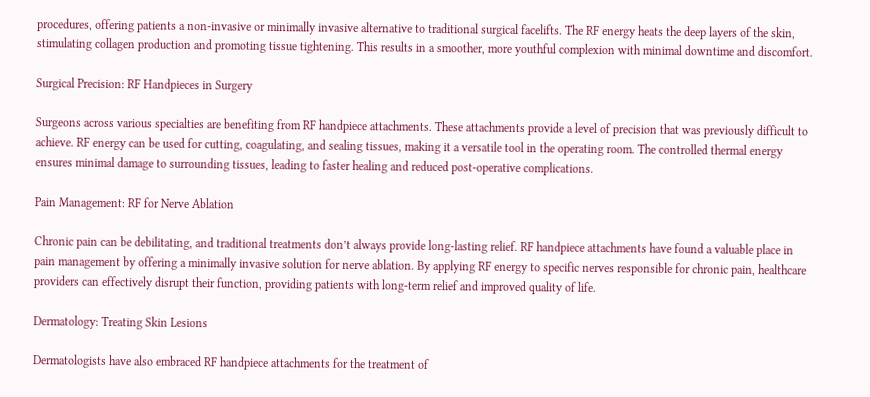procedures, offering patients a non-invasive or minimally invasive alternative to traditional surgical facelifts. The RF energy heats the deep layers of the skin, stimulating collagen production and promoting tissue tightening. This results in a smoother, more youthful complexion with minimal downtime and discomfort.

Surgical Precision: RF Handpieces in Surgery

Surgeons across various specialties are benefiting from RF handpiece attachments. These attachments provide a level of precision that was previously difficult to achieve. RF energy can be used for cutting, coagulating, and sealing tissues, making it a versatile tool in the operating room. The controlled thermal energy ensures minimal damage to surrounding tissues, leading to faster healing and reduced post-operative complications.

Pain Management: RF for Nerve Ablation

Chronic pain can be debilitating, and traditional treatments don’t always provide long-lasting relief. RF handpiece attachments have found a valuable place in pain management by offering a minimally invasive solution for nerve ablation. By applying RF energy to specific nerves responsible for chronic pain, healthcare providers can effectively disrupt their function, providing patients with long-term relief and improved quality of life.

Dermatology: Treating Skin Lesions

Dermatologists have also embraced RF handpiece attachments for the treatment of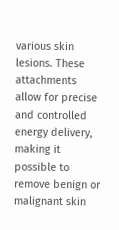various skin lesions. These attachments allow for precise and controlled energy delivery, making it possible to remove benign or malignant skin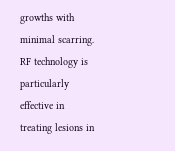growths with minimal scarring. RF technology is particularly effective in treating lesions in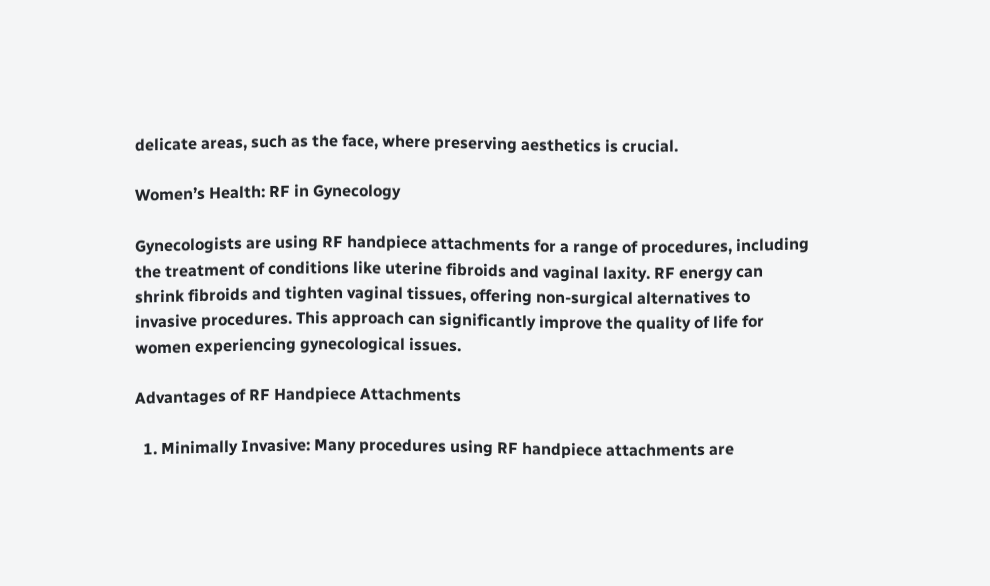delicate areas, such as the face, where preserving aesthetics is crucial.

Women’s Health: RF in Gynecology

Gynecologists are using RF handpiece attachments for a range of procedures, including the treatment of conditions like uterine fibroids and vaginal laxity. RF energy can shrink fibroids and tighten vaginal tissues, offering non-surgical alternatives to invasive procedures. This approach can significantly improve the quality of life for women experiencing gynecological issues.

Advantages of RF Handpiece Attachments

  1. Minimally Invasive: Many procedures using RF handpiece attachments are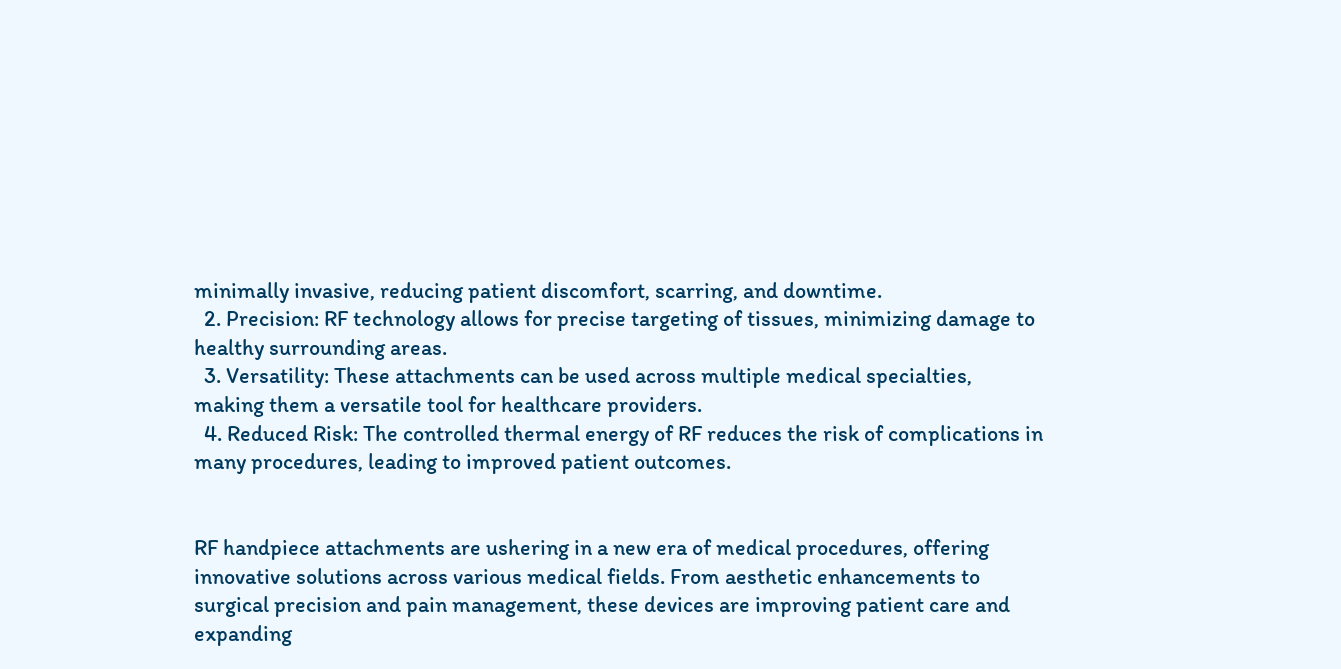minimally invasive, reducing patient discomfort, scarring, and downtime.
  2. Precision: RF technology allows for precise targeting of tissues, minimizing damage to healthy surrounding areas.
  3. Versatility: These attachments can be used across multiple medical specialties, making them a versatile tool for healthcare providers.
  4. Reduced Risk: The controlled thermal energy of RF reduces the risk of complications in many procedures, leading to improved patient outcomes.


RF handpiece attachments are ushering in a new era of medical procedures, offering innovative solutions across various medical fields. From aesthetic enhancements to surgical precision and pain management, these devices are improving patient care and expanding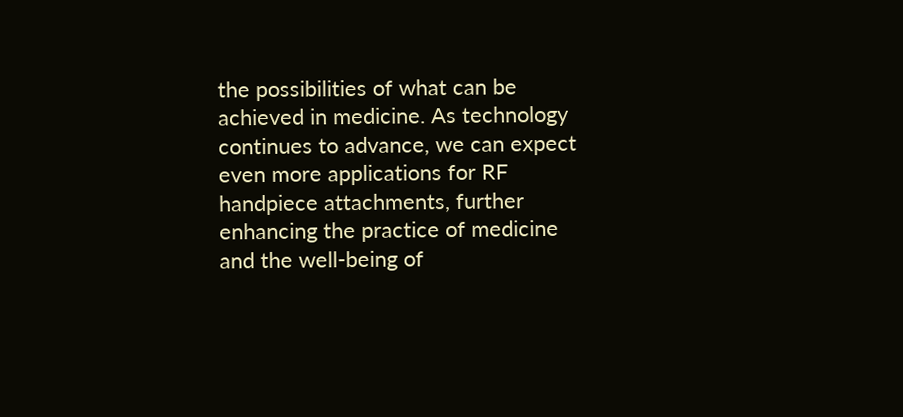the possibilities of what can be achieved in medicine. As technology continues to advance, we can expect even more applications for RF handpiece attachments, further enhancing the practice of medicine and the well-being of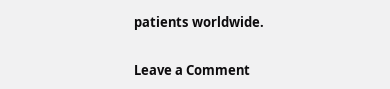patients worldwide.


Leave a Comment